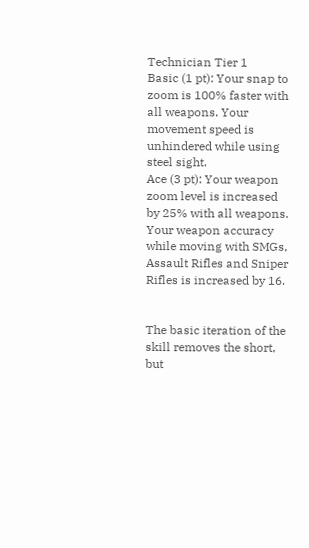Technician Tier 1
Basic (1 pt): Your snap to zoom is 100% faster with all weapons. Your movement speed is unhindered while using steel sight.
Ace (3 pt): Your weapon zoom level is increased by 25% with all weapons. Your weapon accuracy while moving with SMGs, Assault Rifles and Sniper Rifles is increased by 16.


The basic iteration of the skill removes the short, but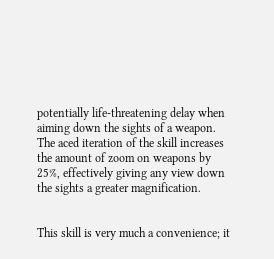potentially life-threatening delay when aiming down the sights of a weapon. The aced iteration of the skill increases the amount of zoom on weapons by 25%, effectively giving any view down the sights a greater magnification.


This skill is very much a convenience; it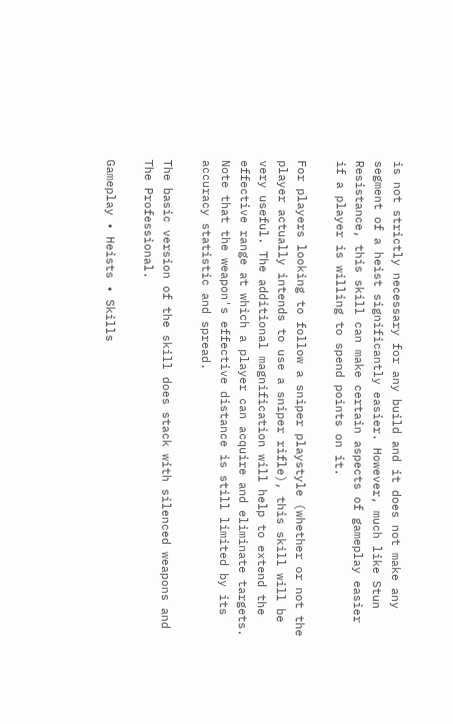is not strictly necessary for any build and it does not make any segment of a heist significantly easier. However, much like Stun Resistance, this skill can make certain aspects of gameplay easier if a player is willing to spend points on it.

For players looking to follow a sniper playstyle (whether or not the player actually intends to use a sniper rifle), this skill will be very useful. The additional magnification will help to extend the effective range at which a player can acquire and eliminate targets. Note that the weapon's effective distance is still limited by its accuracy statistic and spread.

The basic version of the skill does stack with silenced weapons and The Professional.

Gameplay • Heists • Skills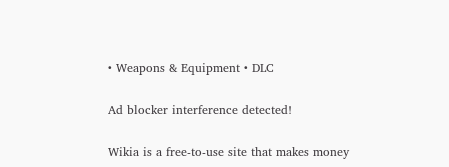• Weapons & Equipment • DLC

Ad blocker interference detected!

Wikia is a free-to-use site that makes money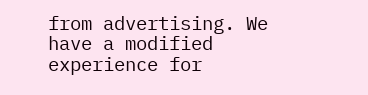from advertising. We have a modified experience for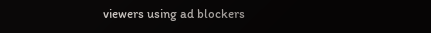viewers using ad blockers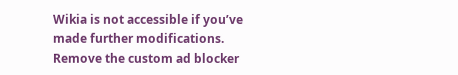Wikia is not accessible if you’ve made further modifications. Remove the custom ad blocker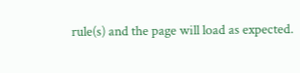rule(s) and the page will load as expected.